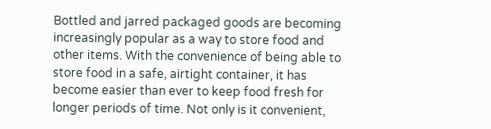Bottled and jarred packaged goods are becoming increasingly popular as a way to store food and other items. With the convenience of being able to store food in a safe, airtight container, it has become easier than ever to keep food fresh for longer periods of time. Not only is it convenient,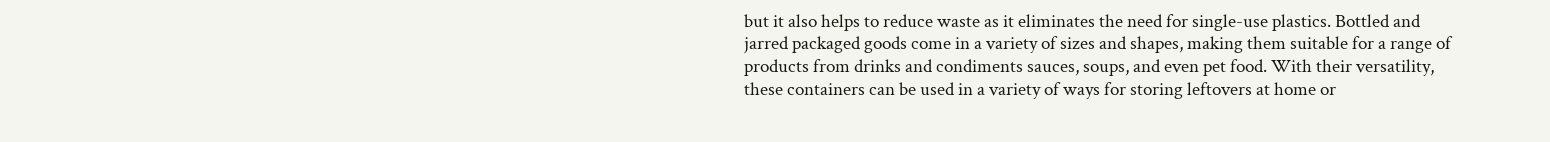but it also helps to reduce waste as it eliminates the need for single-use plastics. Bottled and jarred packaged goods come in a variety of sizes and shapes, making them suitable for a range of products from drinks and condiments sauces, soups, and even pet food. With their versatility, these containers can be used in a variety of ways for storing leftovers at home or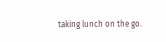taking lunch on the go.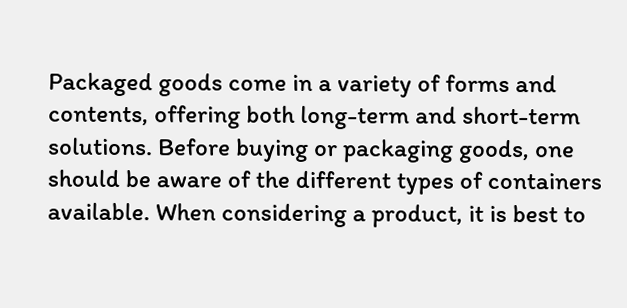Packaged goods come in a variety of forms and contents, offering both long-term and short-term solutions. Before buying or packaging goods, one should be aware of the different types of containers available. When considering a product, it is best to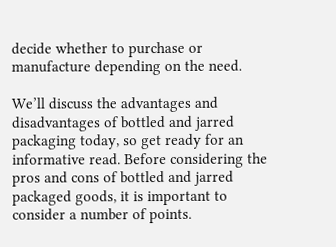decide whether to purchase or manufacture depending on the need.

We’ll discuss the advantages and disadvantages of bottled and jarred packaging today, so get ready for an informative read. Before considering the pros and cons of bottled and jarred packaged goods, it is important to consider a number of points.